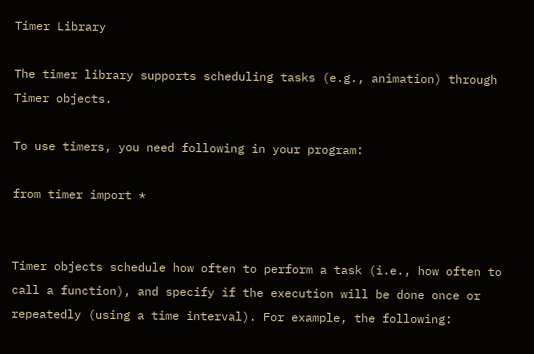Timer Library

The timer library supports scheduling tasks (e.g., animation) through Timer objects.

To use timers, you need following in your program:

from timer import *


Timer objects schedule how often to perform a task (i.e., how often to call a function), and specify if the execution will be done once or repeatedly (using a time interval). For example, the following: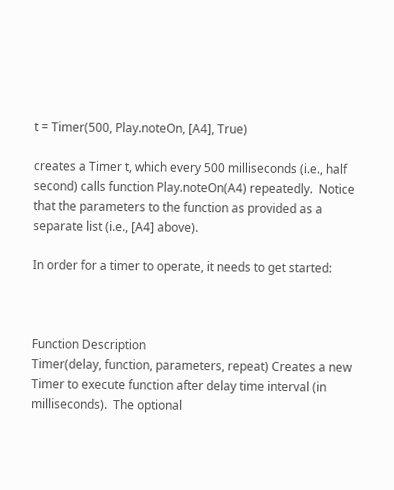t = Timer(500, Play.noteOn, [A4], True)

creates a Timer t, which every 500 milliseconds (i.e., half second) calls function Play.noteOn(A4) repeatedly.  Notice that the parameters to the function as provided as a separate list (i.e., [A4] above).

In order for a timer to operate, it needs to get started:



Function Description
Timer(delay, function, parameters, repeat) Creates a new Timer to execute function after delay time interval (in milliseconds).  The optional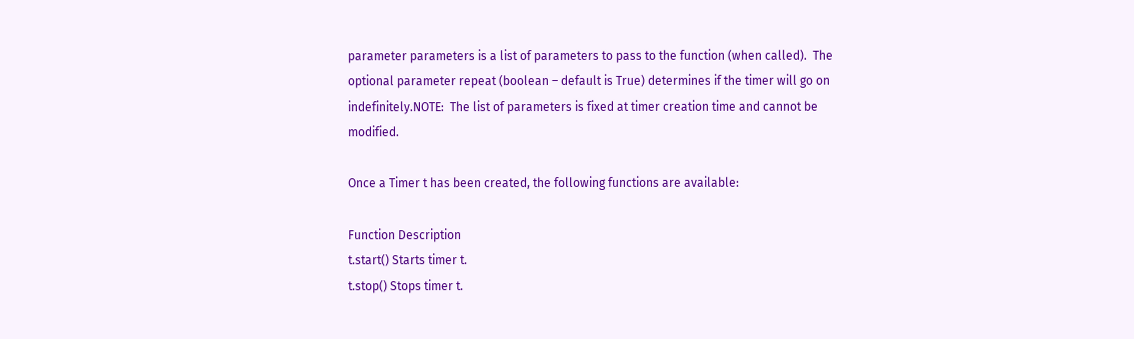parameter parameters is a list of parameters to pass to the function (when called).  The optional parameter repeat (boolean – default is True) determines if the timer will go on indefinitely.NOTE:  The list of parameters is fixed at timer creation time and cannot be modified.

Once a Timer t has been created, the following functions are available:

Function Description
t.start() Starts timer t.
t.stop() Stops timer t.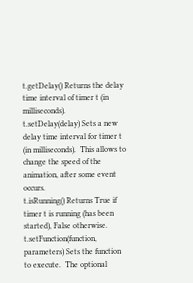t.getDelay() Returns the delay time interval of timer t (in milliseconds).
t.setDelay(delay) Sets a new delay time interval for timer t (in milliseconds).  This allows to change the speed of the animation, after some event occurs.
t.isRunning() Returns True if timer t is running (has been started), False otherwise.
t.setFunction(function, parameters) Sets the function to execute.  The optional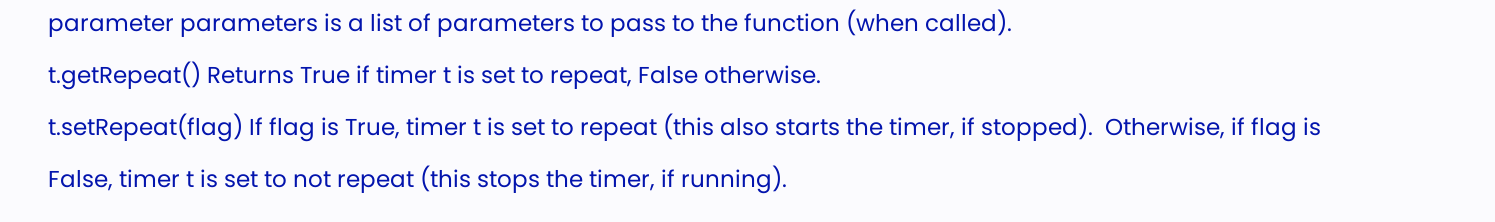parameter parameters is a list of parameters to pass to the function (when called).
t.getRepeat() Returns True if timer t is set to repeat, False otherwise.
t.setRepeat(flag) If flag is True, timer t is set to repeat (this also starts the timer, if stopped).  Otherwise, if flag is False, timer t is set to not repeat (this stops the timer, if running).